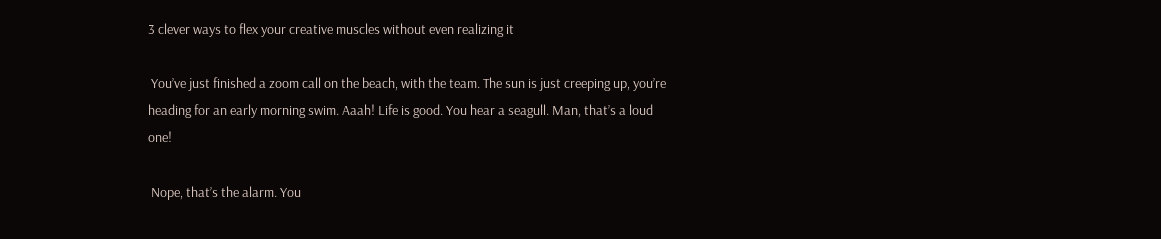3 clever ways to flex your creative muscles without even realizing it

 You’ve just finished a zoom call on the beach, with the team. The sun is just creeping up, you’re heading for an early morning swim. Aaah! Life is good. You hear a seagull. Man, that’s a loud one!

 Nope, that’s the alarm. You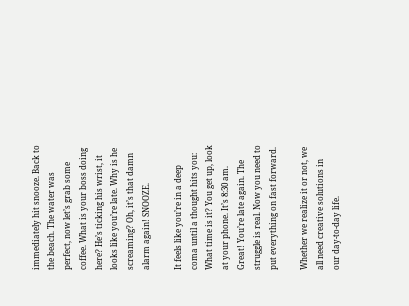immediately hit snooze. Back to the beach. The water was perfect, now let’s grab some coffee. What is your boss doing here? He’s ticking his wrist, it looks like you’re late. Why is he screaming? Oh, it’s that damn alarm again! SNOOZE.

It feels like you’re in a deep coma until a thought hits you: What time is it? You get up, look at your phone. It’s 8:30 am. Great! You’re late again. The struggle is real. Now you need to put everything on fast forward.

Whether we realize it or not, we all need creative solutions in our day-to-day life.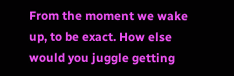From the moment we wake up, to be exact. How else would you juggle getting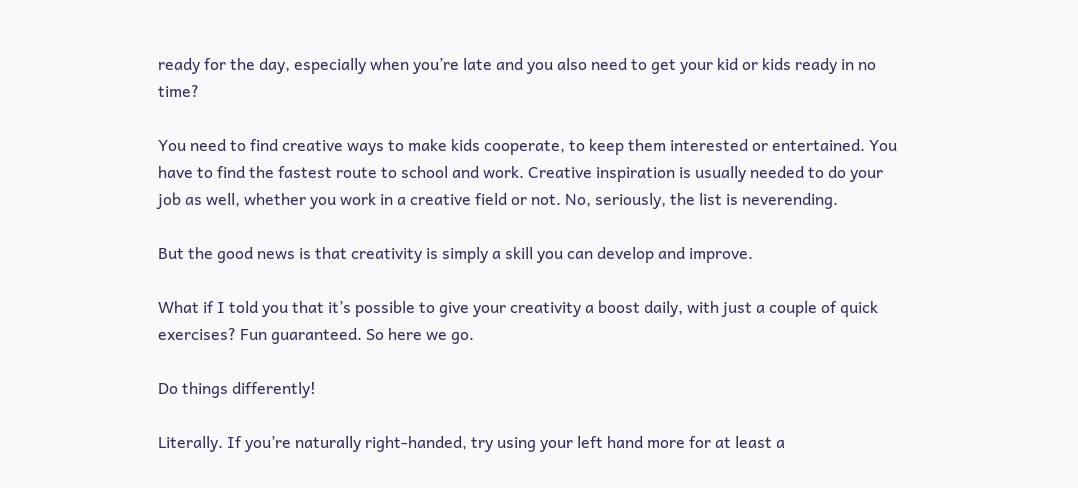ready for the day, especially when you’re late and you also need to get your kid or kids ready in no time?

You need to find creative ways to make kids cooperate, to keep them interested or entertained. You have to find the fastest route to school and work. Creative inspiration is usually needed to do your job as well, whether you work in a creative field or not. No, seriously, the list is neverending.

But the good news is that creativity is simply a skill you can develop and improve.

What if I told you that it’s possible to give your creativity a boost daily, with just a couple of quick exercises? Fun guaranteed. So here we go.

Do things differently!

Literally. If you’re naturally right-handed, try using your left hand more for at least a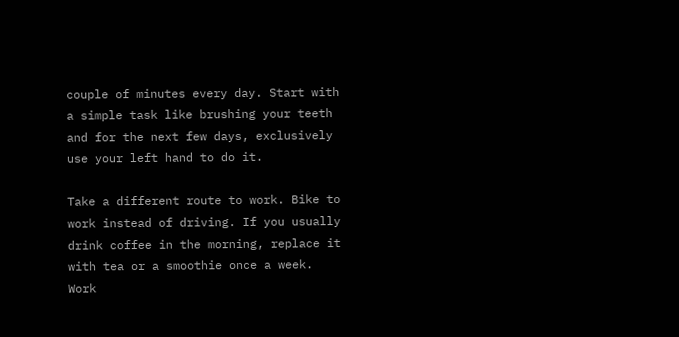couple of minutes every day. Start with a simple task like brushing your teeth and for the next few days, exclusively use your left hand to do it.

Take a different route to work. Bike to work instead of driving. If you usually drink coffee in the morning, replace it with tea or a smoothie once a week. Work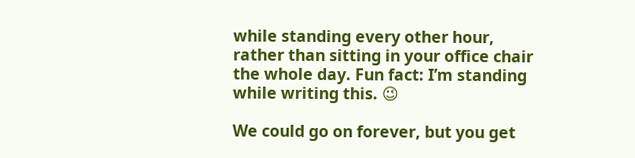while standing every other hour, rather than sitting in your office chair the whole day. Fun fact: I’m standing while writing this. 😉

We could go on forever, but you get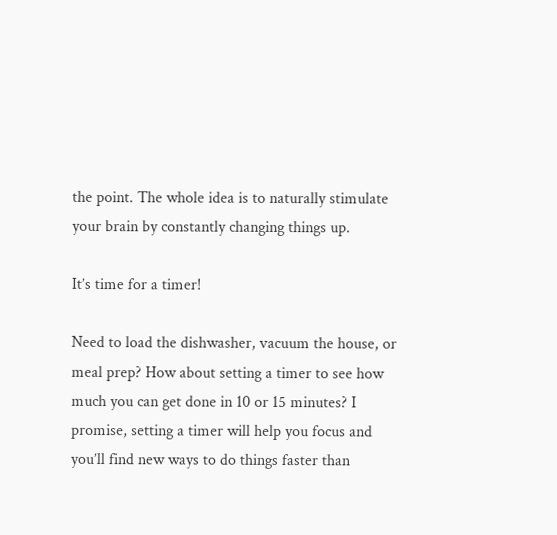the point. The whole idea is to naturally stimulate your brain by constantly changing things up.

It’s time for a timer!

Need to load the dishwasher, vacuum the house, or meal prep? How about setting a timer to see how much you can get done in 10 or 15 minutes? I promise, setting a timer will help you focus and you’ll find new ways to do things faster than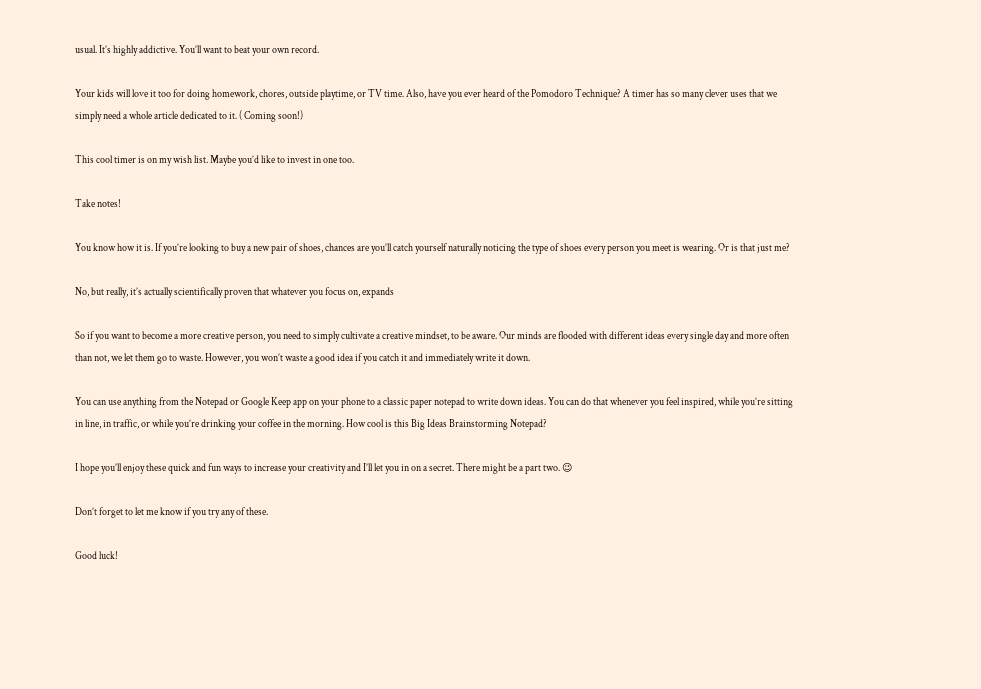usual. It’s highly addictive. You’ll want to beat your own record.

Your kids will love it too for doing homework, chores, outside playtime, or TV time. Also, have you ever heard of the Pomodoro Technique? A timer has so many clever uses that we simply need a whole article dedicated to it. ( Coming soon!)

This cool timer is on my wish list. Maybe you’d like to invest in one too.

Take notes!

You know how it is. If you’re looking to buy a new pair of shoes, chances are you’ll catch yourself naturally noticing the type of shoes every person you meet is wearing. Or is that just me?

No, but really, it’s actually scientifically proven that whatever you focus on, expands

So if you want to become a more creative person, you need to simply cultivate a creative mindset, to be aware. Our minds are flooded with different ideas every single day and more often than not, we let them go to waste. However, you won’t waste a good idea if you catch it and immediately write it down.

You can use anything from the Notepad or Google Keep app on your phone to a classic paper notepad to write down ideas. You can do that whenever you feel inspired, while you’re sitting in line, in traffic, or while you’re drinking your coffee in the morning. How cool is this Big Ideas Brainstorming Notepad?

I hope you’ll enjoy these quick and fun ways to increase your creativity and I’ll let you in on a secret. There might be a part two. 😉

Don’t forget to let me know if you try any of these.

Good luck!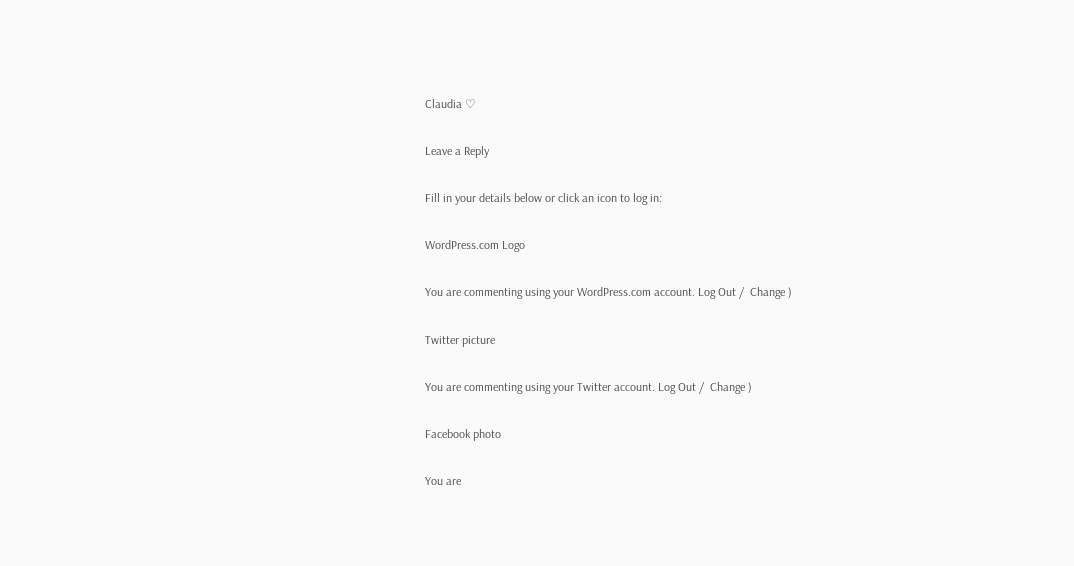Claudia ♡

Leave a Reply

Fill in your details below or click an icon to log in:

WordPress.com Logo

You are commenting using your WordPress.com account. Log Out /  Change )

Twitter picture

You are commenting using your Twitter account. Log Out /  Change )

Facebook photo

You are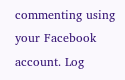commenting using your Facebook account. Log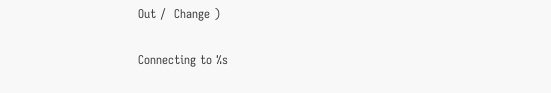Out /  Change )

Connecting to %s